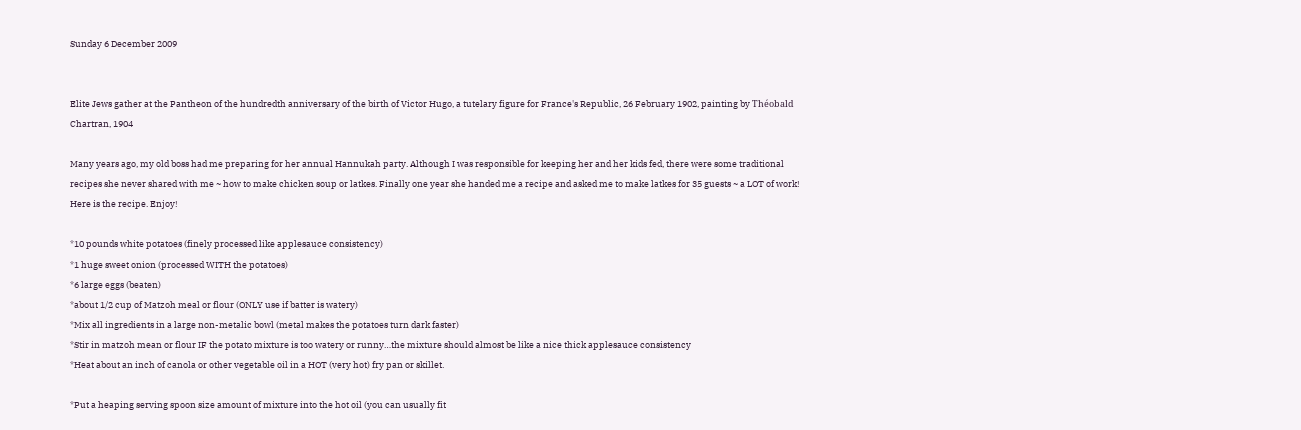Sunday 6 December 2009


Elite Jews gather at the Pantheon of the hundredth anniversary of the birth of Victor Hugo, a tutelary figure for France's Republic, 26 February 1902, painting by Théobald Chartran, 1904

Many years ago, my old boss had me preparing for her annual Hannukah party. Although I was responsible for keeping her and her kids fed, there were some traditional recipes she never shared with me ~ how to make chicken soup or latkes. Finally one year she handed me a recipe and asked me to make latkes for 35 guests ~ a LOT of work! Here is the recipe. Enjoy!

*10 pounds white potatoes (finely processed like applesauce consistency)
*1 huge sweet onion (processed WITH the potatoes)
*6 large eggs (beaten)
*about 1/2 cup of Matzoh meal or flour (ONLY use if batter is watery)
*Mix all ingredients in a large non-metalic bowl (metal makes the potatoes turn dark faster)
*Stir in matzoh mean or flour IF the potato mixture is too watery or runny…the mixture should almost be like a nice thick applesauce consistency
*Heat about an inch of canola or other vegetable oil in a HOT (very hot) fry pan or skillet.

*Put a heaping serving spoon size amount of mixture into the hot oil (you can usually fit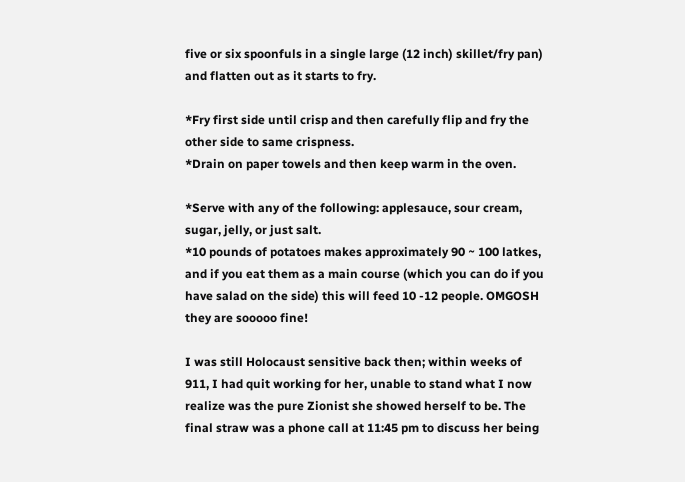five or six spoonfuls in a single large (12 inch) skillet/fry pan) and flatten out as it starts to fry.

*Fry first side until crisp and then carefully flip and fry the other side to same crispness.
*Drain on paper towels and then keep warm in the oven.

*Serve with any of the following: applesauce, sour cream, sugar, jelly, or just salt.
*10 pounds of potatoes makes approximately 90 ~ 100 latkes, and if you eat them as a main course (which you can do if you have salad on the side) this will feed 10 -12 people. OMGOSH they are sooooo fine!

I was still Holocaust sensitive back then; within weeks of 911, I had quit working for her, unable to stand what I now realize was the pure Zionist she showed herself to be. The final straw was a phone call at 11:45 pm to discuss her being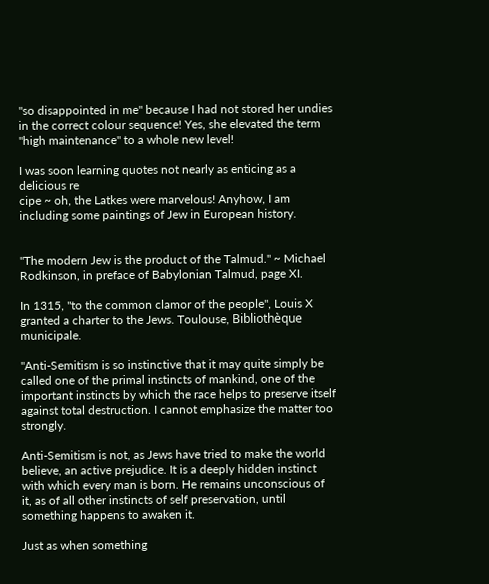"so disappointed in me" because I had not stored her undies in the correct colour sequence! Yes, she elevated the term "high maintenance" to a whole new level!

I was soon learning quotes not nearly as enticing as a delicious re
cipe ~ oh, the Latkes were marvelous! Anyhow, I am including some paintings of Jew in European history.


"The modern Jew is the product of the Talmud." ~ Michael Rodkinson, in preface of Babylonian Talmud, page XI.

In 1315, "to the common clamor of the people", Louis X granted a charter to the Jews. Toulouse, Bibliothèque municipale.

"Anti-Semitism is so instinctive that it may quite simply be called one of the primal instincts of mankind, one of the important instincts by which the race helps to preserve itself against total destruction. I cannot emphasize the matter too strongly.

Anti-Semitism is not, as Jews have tried to make the world believe, an active prejudice. It is a deeply hidden instinct with which every man is born. He remains unconscious of it, as of all other instincts of self preservation, until something happens to awaken it.

Just as when something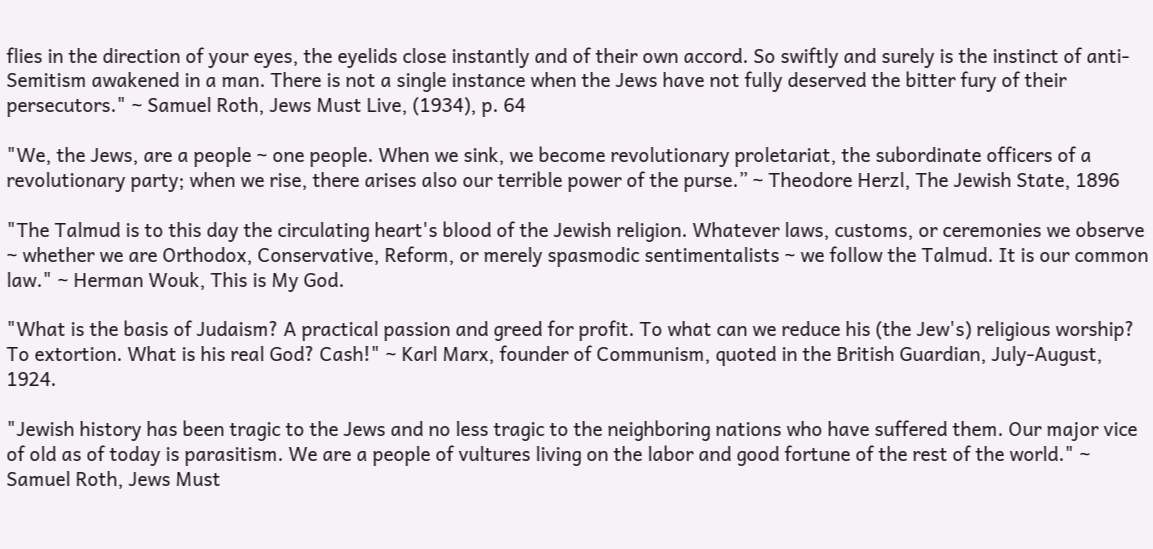flies in the direction of your eyes, the eyelids close instantly and of their own accord. So swiftly and surely is the instinct of anti-Semitism awakened in a man. There is not a single instance when the Jews have not fully deserved the bitter fury of their persecutors." ~ Samuel Roth, Jews Must Live, (1934), p. 64

"We, the Jews, are a people ~ one people. When we sink, we become revolutionary proletariat, the subordinate officers of a revolutionary party; when we rise, there arises also our terrible power of the purse.” ~ Theodore Herzl, The Jewish State, 1896

"The Talmud is to this day the circulating heart's blood of the Jewish religion. Whatever laws, customs, or ceremonies we observe ~ whether we are Orthodox, Conservative, Reform, or merely spasmodic sentimentalists ~ we follow the Talmud. It is our common law." ~ Herman Wouk, This is My God.

"What is the basis of Judaism? A practical passion and greed for profit. To what can we reduce his (the Jew's) religious worship? To extortion. What is his real God? Cash!" ~ Karl Marx, founder of Communism, quoted in the British Guardian, July-August, 1924.

"Jewish history has been tragic to the Jews and no less tragic to the neighboring nations who have suffered them. Our major vice of old as of today is parasitism. We are a people of vultures living on the labor and good fortune of the rest of the world." ~ Samuel Roth, Jews Must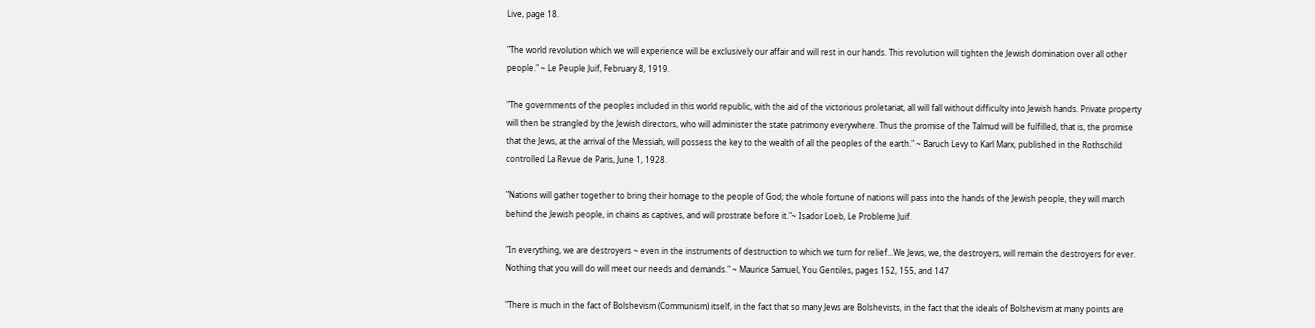Live, page 18.

"The world revolution which we will experience will be exclusively our affair and will rest in our hands. This revolution will tighten the Jewish domination over all other people." ~ Le Peuple Juif, February 8, 1919.

"The governments of the peoples included in this world republic, with the aid of the victorious proletariat, all will fall without difficulty into Jewish hands. Private property will then be strangled by the Jewish directors, who will administer the state patrimony everywhere. Thus the promise of the Talmud will be fulfilled, that is, the promise that the Jews, at the arrival of the Messiah, will possess the key to the wealth of all the peoples of the earth." ~ Baruch Levy to Karl Marx, published in the Rothschild controlled La Revue de Paris, June 1, 1928.

"Nations will gather together to bring their homage to the people of God; the whole fortune of nations will pass into the hands of the Jewish people, they will march behind the Jewish people, in chains as captives, and will prostrate before it."~ Isador Loeb, Le Probleme Juif.

"In everything, we are destroyers ~ even in the instruments of destruction to which we turn for relief...We Jews, we, the destroyers, will remain the destroyers for ever. Nothing that you will do will meet our needs and demands." ~ Maurice Samuel, You Gentiles, pages 152, 155, and 147

"There is much in the fact of Bolshevism (Communism) itself, in the fact that so many Jews are Bolshevists, in the fact that the ideals of Bolshevism at many points are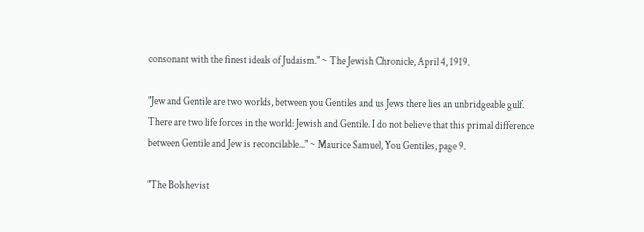consonant with the finest ideals of Judaism." ~ The Jewish Chronicle, April 4, 1919.

"Jew and Gentile are two worlds, between you Gentiles and us Jews there lies an unbridgeable gulf. There are two life forces in the world: Jewish and Gentile. I do not believe that this primal difference between Gentile and Jew is reconcilable..." ~ Maurice Samuel, You Gentiles, page 9.

"The Bolshevist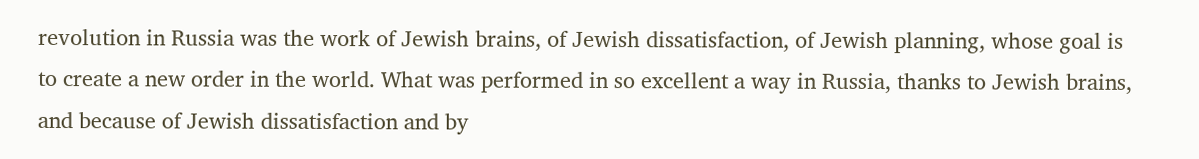revolution in Russia was the work of Jewish brains, of Jewish dissatisfaction, of Jewish planning, whose goal is to create a new order in the world. What was performed in so excellent a way in Russia, thanks to Jewish brains, and because of Jewish dissatisfaction and by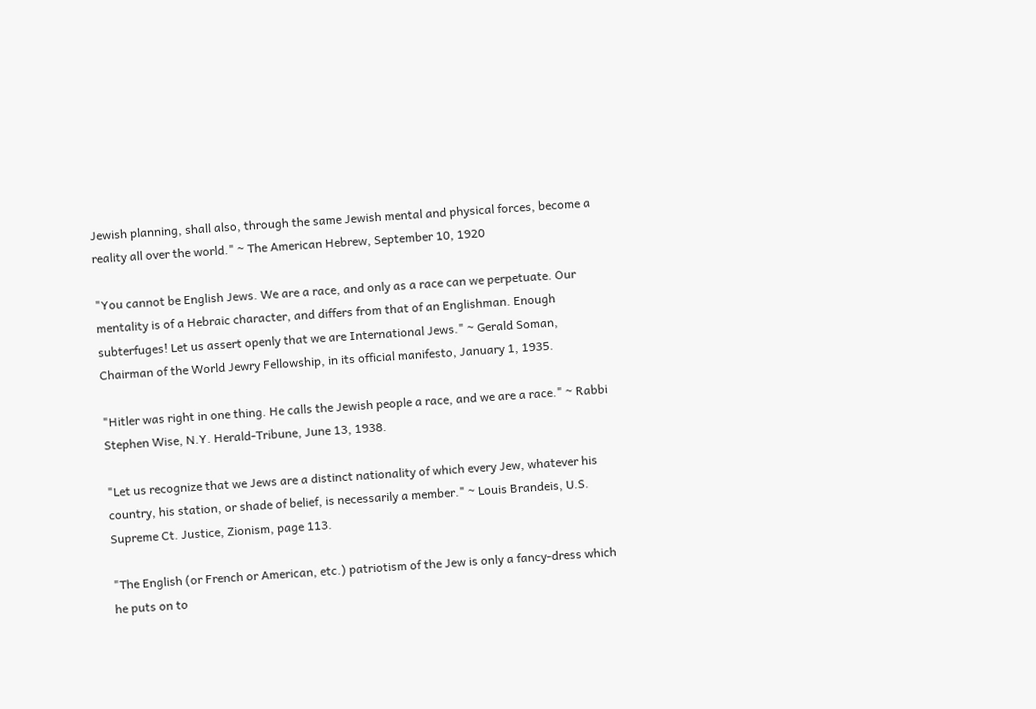Jewish planning, shall also, through the same Jewish mental and physical forces, become a reality all over the world." ~ The American Hebrew, September 10, 1920

"You cannot be English Jews. We are a race, and only as a race can we perpetuate. Our mentality is of a Hebraic character, and differs from that of an Englishman. Enough subterfuges! Let us assert openly that we are International Jews." ~ Gerald Soman, Chairman of the World Jewry Fellowship, in its official manifesto, January 1, 1935.

"Hitler was right in one thing. He calls the Jewish people a race, and we are a race." ~ Rabbi Stephen Wise, N.Y. Herald-Tribune, June 13, 1938.

"Let us recognize that we Jews are a distinct nationality of which every Jew, whatever his country, his station, or shade of belief, is necessarily a member." ~ Louis Brandeis, U.S. Supreme Ct. Justice, Zionism, page 113.

"The English (or French or American, etc.) patriotism of the Jew is only a fancy-dress which he puts on to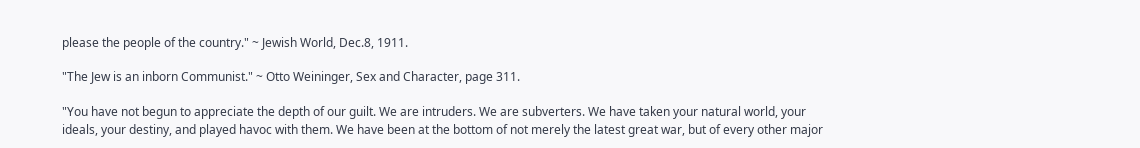please the people of the country." ~ Jewish World, Dec.8, 1911.

"The Jew is an inborn Communist." ~ Otto Weininger, Sex and Character, page 311.

"You have not begun to appreciate the depth of our guilt. We are intruders. We are subverters. We have taken your natural world, your ideals, your destiny, and played havoc with them. We have been at the bottom of not merely the latest great war, but of every other major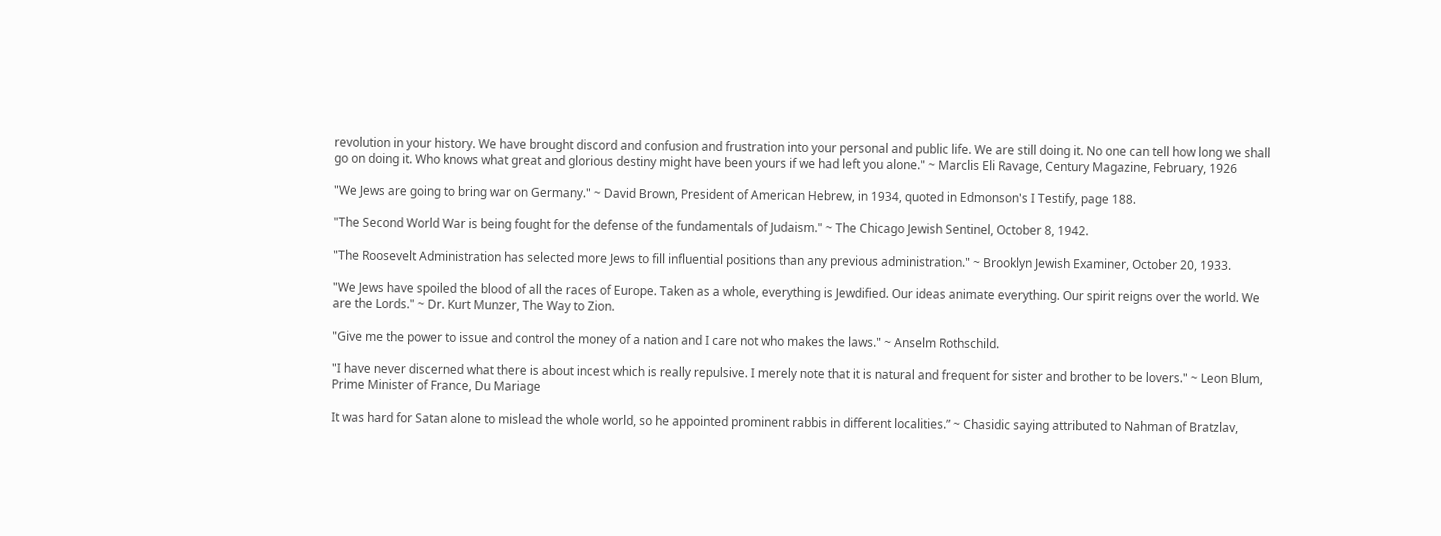revolution in your history. We have brought discord and confusion and frustration into your personal and public life. We are still doing it. No one can tell how long we shall go on doing it. Who knows what great and glorious destiny might have been yours if we had left you alone." ~ Marclis Eli Ravage, Century Magazine, February, 1926

"We Jews are going to bring war on Germany." ~ David Brown, President of American Hebrew, in 1934, quoted in Edmonson's I Testify, page 188.

"The Second World War is being fought for the defense of the fundamentals of Judaism." ~ The Chicago Jewish Sentinel, October 8, 1942.

"The Roosevelt Administration has selected more Jews to fill influential positions than any previous administration." ~ Brooklyn Jewish Examiner, October 20, 1933.

"We Jews have spoiled the blood of all the races of Europe. Taken as a whole, everything is Jewdified. Our ideas animate everything. Our spirit reigns over the world. We are the Lords." ~ Dr. Kurt Munzer, The Way to Zion.

"Give me the power to issue and control the money of a nation and I care not who makes the laws." ~ Anselm Rothschild.

"I have never discerned what there is about incest which is really repulsive. I merely note that it is natural and frequent for sister and brother to be lovers." ~ Leon Blum, Prime Minister of France, Du Mariage

It was hard for Satan alone to mislead the whole world, so he appointed prominent rabbis in different localities.” ~ Chasidic saying attributed to Nahman of Bratzlav,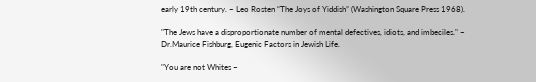early 19th century. ~ Leo Rosten “The Joys of Yiddish” (Washington Square Press 1968).

"The Jews have a disproportionate number of mental defectives, idiots, and imbeciles." ~ Dr.Maurice Fishburg, Eugenic Factors in Jewish Life.

"You are not Whites ~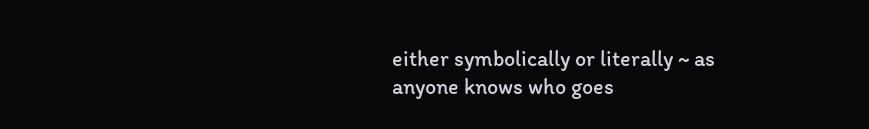either symbolically or literally ~ as anyone knows who goes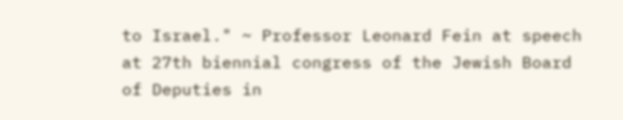to Israel." ~ Professor Leonard Fein at speech at 27th biennial congress of the Jewish Board of Deputies in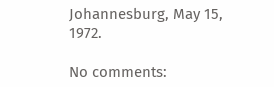Johannesburg, May 15, 1972.

No comments: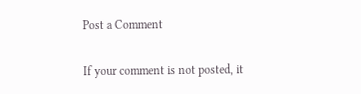Post a Comment

If your comment is not posted, it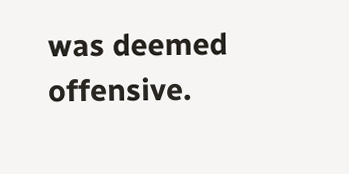was deemed offensive.